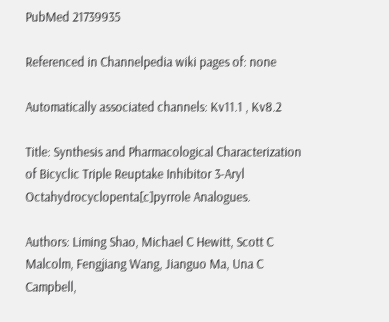PubMed 21739935

Referenced in Channelpedia wiki pages of: none

Automatically associated channels: Kv11.1 , Kv8.2

Title: Synthesis and Pharmacological Characterization of Bicyclic Triple Reuptake Inhibitor 3-Aryl Octahydrocyclopenta[c]pyrrole Analogues.

Authors: Liming Shao, Michael C Hewitt, Scott C Malcolm, Fengjiang Wang, Jianguo Ma, Una C Campbell,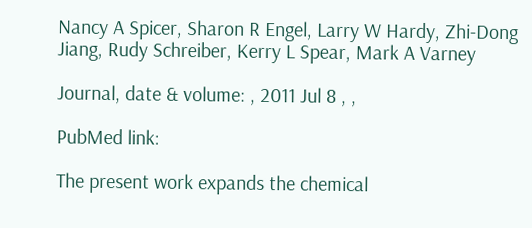Nancy A Spicer, Sharon R Engel, Larry W Hardy, Zhi-Dong Jiang, Rudy Schreiber, Kerry L Spear, Mark A Varney

Journal, date & volume: , 2011 Jul 8 , ,

PubMed link:

The present work expands the chemical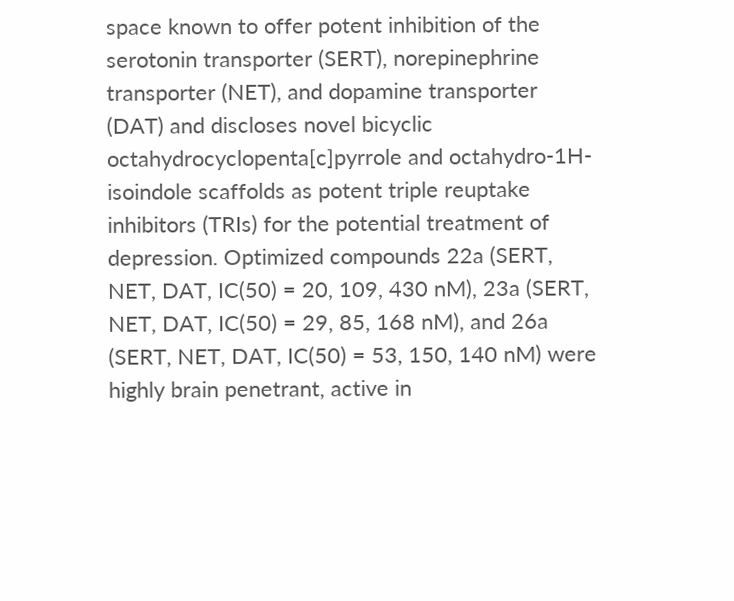space known to offer potent inhibition of the serotonin transporter (SERT), norepinephrine transporter (NET), and dopamine transporter (DAT) and discloses novel bicyclic octahydrocyclopenta[c]pyrrole and octahydro-1H-isoindole scaffolds as potent triple reuptake inhibitors (TRIs) for the potential treatment of depression. Optimized compounds 22a (SERT, NET, DAT, IC(50) = 20, 109, 430 nM), 23a (SERT, NET, DAT, IC(50) = 29, 85, 168 nM), and 26a (SERT, NET, DAT, IC(50) = 53, 150, 140 nM) were highly brain penetrant, active in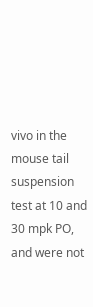vivo in the mouse tail suspension test at 10 and 30 mpk PO, and were not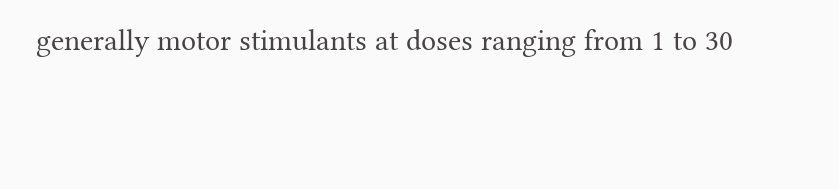generally motor stimulants at doses ranging from 1 to 30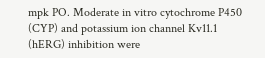mpk PO. Moderate in vitro cytochrome P450 (CYP) and potassium ion channel Kv11.1 (hERG) inhibition were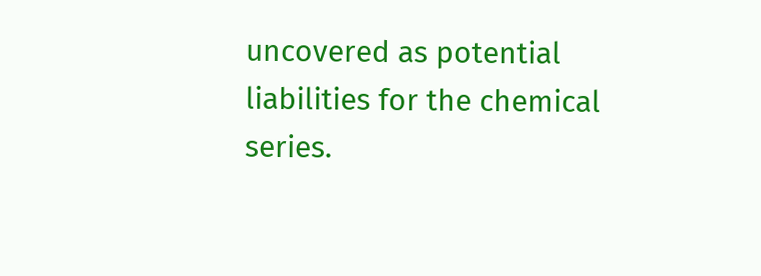uncovered as potential liabilities for the chemical series.